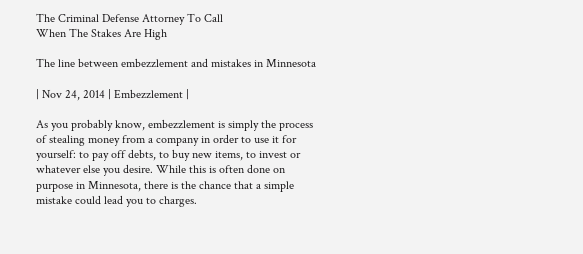The Criminal Defense Attorney To Call
When The Stakes Are High

The line between embezzlement and mistakes in Minnesota

| Nov 24, 2014 | Embezzlement |

As you probably know, embezzlement is simply the process of stealing money from a company in order to use it for yourself: to pay off debts, to buy new items, to invest or whatever else you desire. While this is often done on purpose in Minnesota, there is the chance that a simple mistake could lead you to charges.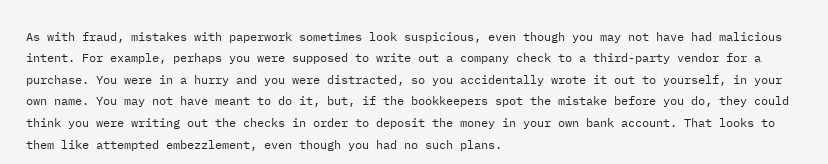As with fraud, mistakes with paperwork sometimes look suspicious, even though you may not have had malicious intent. For example, perhaps you were supposed to write out a company check to a third-party vendor for a purchase. You were in a hurry and you were distracted, so you accidentally wrote it out to yourself, in your own name. You may not have meant to do it, but, if the bookkeepers spot the mistake before you do, they could think you were writing out the checks in order to deposit the money in your own bank account. That looks to them like attempted embezzlement, even though you had no such plans.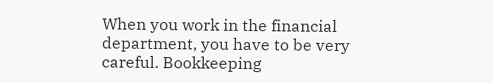When you work in the financial department, you have to be very careful. Bookkeeping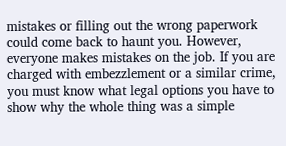mistakes or filling out the wrong paperwork could come back to haunt you. However, everyone makes mistakes on the job. If you are charged with embezzlement or a similar crime, you must know what legal options you have to show why the whole thing was a simple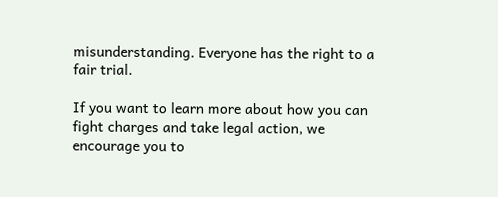misunderstanding. Everyone has the right to a fair trial.

If you want to learn more about how you can fight charges and take legal action, we encourage you to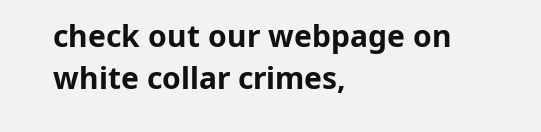check out our webpage on white collar crimes,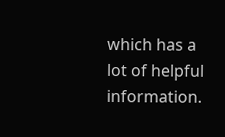which has a lot of helpful information.